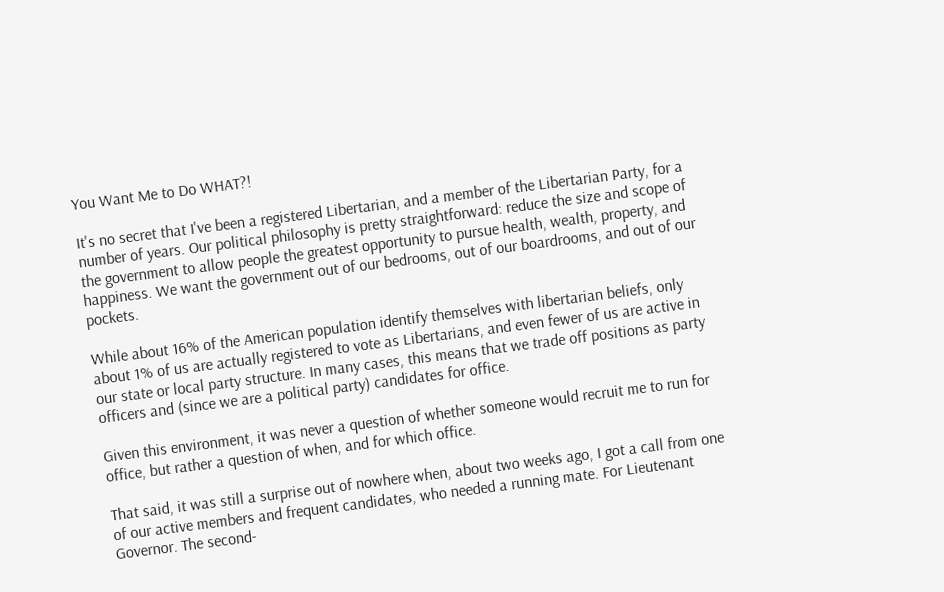You Want Me to Do WHAT?!

It's no secret that I've been a registered Libertarian, and a member of the Libertarian Party, for a number of years. Our political philosophy is pretty straightforward: reduce the size and scope of the government to allow people the greatest opportunity to pursue health, wealth, property, and happiness. We want the government out of our bedrooms, out of our boardrooms, and out of our pockets.

While about 16% of the American population identify themselves with libertarian beliefs, only about 1% of us are actually registered to vote as Libertarians, and even fewer of us are active in our state or local party structure. In many cases, this means that we trade off positions as party officers and (since we are a political party) candidates for office.

Given this environment, it was never a question of whether someone would recruit me to run for office, but rather a question of when, and for which office.

That said, it was still a surprise out of nowhere when, about two weeks ago, I got a call from one of our active members and frequent candidates, who needed a running mate. For Lieutenant Governor. The second-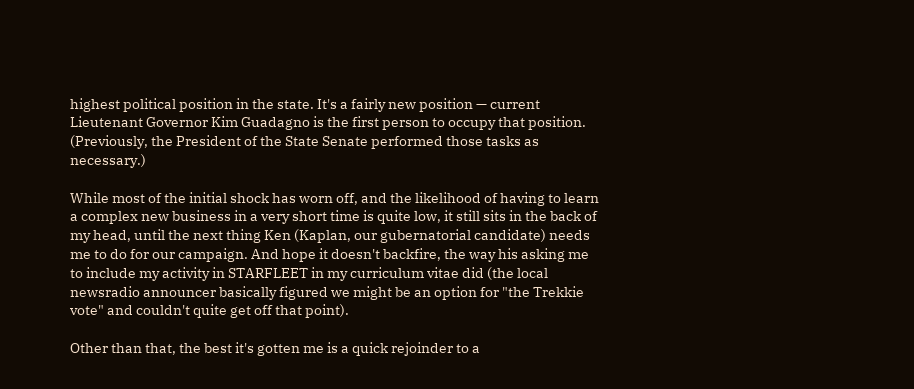highest political position in the state. It's a fairly new position — current Lieutenant Governor Kim Guadagno is the first person to occupy that position. (Previously, the President of the State Senate performed those tasks as necessary.)

While most of the initial shock has worn off, and the likelihood of having to learn a complex new business in a very short time is quite low, it still sits in the back of my head, until the next thing Ken (Kaplan, our gubernatorial candidate) needs me to do for our campaign. And hope it doesn't backfire, the way his asking me to include my activity in STARFLEET in my curriculum vitae did (the local newsradio announcer basically figured we might be an option for "the Trekkie vote" and couldn't quite get off that point).

Other than that, the best it's gotten me is a quick rejoinder to a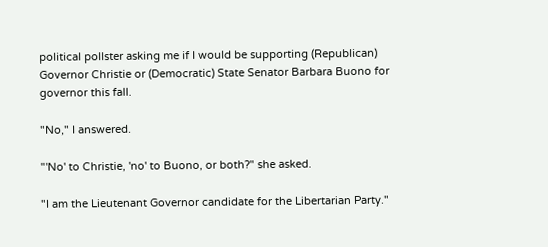political pollster asking me if I would be supporting (Republican) Governor Christie or (Democratic) State Senator Barbara Buono for governor this fall.

"No," I answered.

"'No' to Christie, 'no' to Buono, or both?" she asked.

"I am the Lieutenant Governor candidate for the Libertarian Party."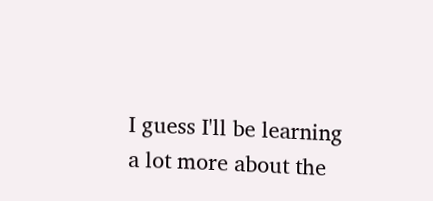I guess I'll be learning a lot more about the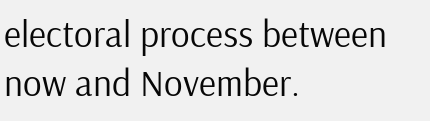electoral process between now and November.